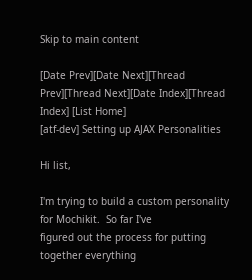Skip to main content

[Date Prev][Date Next][Thread Prev][Thread Next][Date Index][Thread Index] [List Home]
[atf-dev] Setting up AJAX Personalities

Hi list,

I'm trying to build a custom personality for Mochikit.  So far I've
figured out the process for putting together everything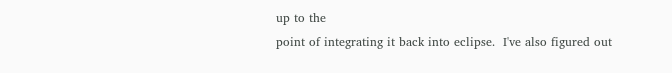up to the
point of integrating it back into eclipse.  I've also figured out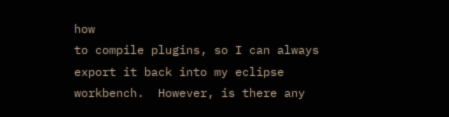how
to compile plugins, so I can always export it back into my eclipse
workbench.  However, is there any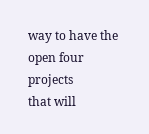way to have the open four projects
that will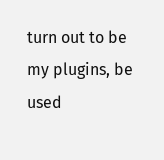turn out to be my plugins, be used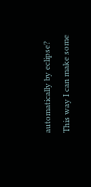automatically by eclipse?
This way I can make some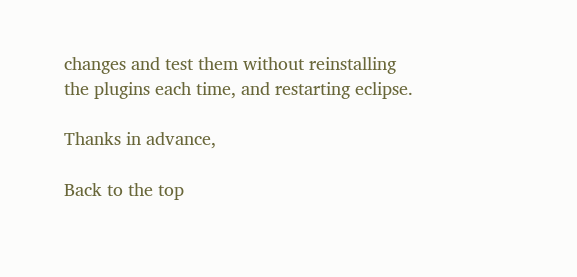changes and test them without reinstalling
the plugins each time, and restarting eclipse.

Thanks in advance,

Back to the top